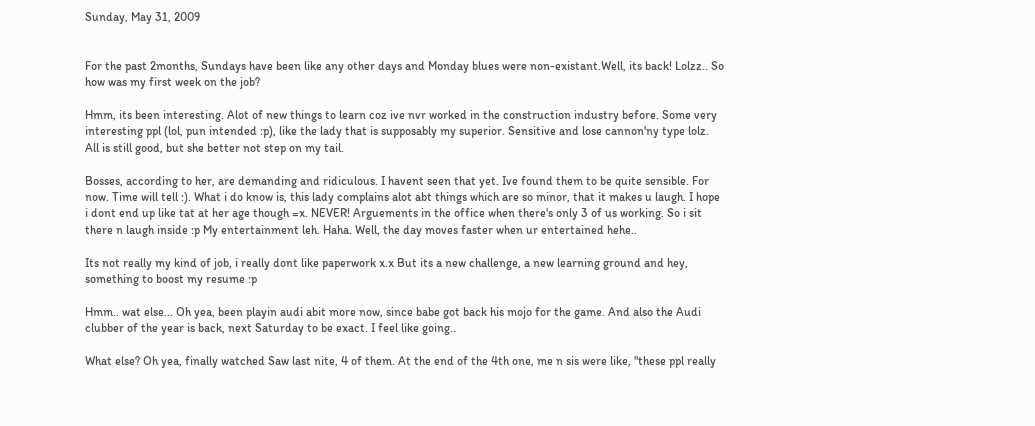Sunday, May 31, 2009


For the past 2months, Sundays have been like any other days and Monday blues were non-existant.Well, its back! Lolzz.. So how was my first week on the job?

Hmm, its been interesting. Alot of new things to learn coz ive nvr worked in the construction industry before. Some very interesting ppl (lol, pun intended :p), like the lady that is supposably my superior. Sensitive and lose cannon'ny type lolz. All is still good, but she better not step on my tail.

Bosses, according to her, are demanding and ridiculous. I havent seen that yet. Ive found them to be quite sensible. For now. Time will tell :). What i do know is, this lady complains alot abt things which are so minor, that it makes u laugh. I hope i dont end up like tat at her age though =x. NEVER! Arguements in the office when there's only 3 of us working. So i sit there n laugh inside :p My entertainment leh. Haha. Well, the day moves faster when ur entertained hehe..

Its not really my kind of job, i really dont like paperwork x.x But its a new challenge, a new learning ground and hey, something to boost my resume :p

Hmm.. wat else... Oh yea, been playin audi abit more now, since babe got back his mojo for the game. And also the Audi clubber of the year is back, next Saturday to be exact. I feel like going..

What else? Oh yea, finally watched Saw last nite, 4 of them. At the end of the 4th one, me n sis were like, "these ppl really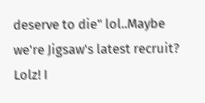deserve to die" lol..Maybe we're Jigsaw's latest recruit? Lolz! I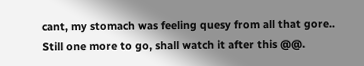cant, my stomach was feeling quesy from all that gore.. Still one more to go, shall watch it after this @@.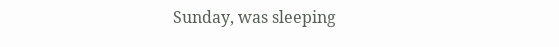Sunday, was sleeping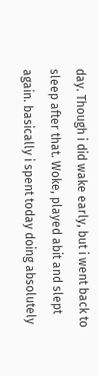day. Though i did wake early, but i went back to sleep after that. Woke, played abit and slept again. basically i spent today doing absolutely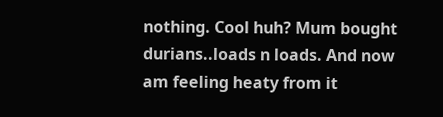nothing. Cool huh? Mum bought durians..loads n loads. And now am feeling heaty from it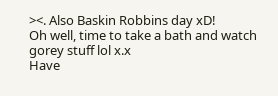><. Also Baskin Robbins day xD!
Oh well, time to take a bath and watch gorey stuff lol x.x
Have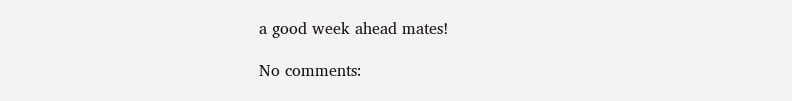a good week ahead mates!

No comments: